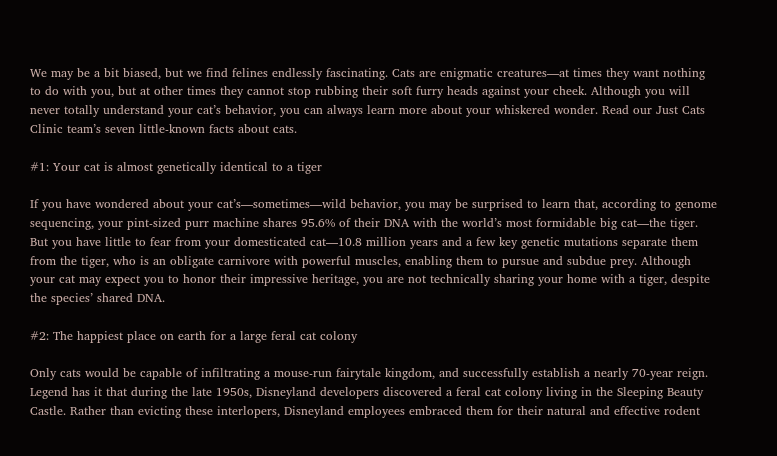We may be a bit biased, but we find felines endlessly fascinating. Cats are enigmatic creatures—at times they want nothing to do with you, but at other times they cannot stop rubbing their soft furry heads against your cheek. Although you will never totally understand your cat’s behavior, you can always learn more about your whiskered wonder. Read our Just Cats Clinic team’s seven little-known facts about cats.

#1: Your cat is almost genetically identical to a tiger

If you have wondered about your cat’s—sometimes—wild behavior, you may be surprised to learn that, according to genome sequencing, your pint-sized purr machine shares 95.6% of their DNA with the world’s most formidable big cat—the tiger. But you have little to fear from your domesticated cat—10.8 million years and a few key genetic mutations separate them from the tiger, who is an obligate carnivore with powerful muscles, enabling them to pursue and subdue prey. Although your cat may expect you to honor their impressive heritage, you are not technically sharing your home with a tiger, despite the species’ shared DNA.

#2: The happiest place on earth for a large feral cat colony

Only cats would be capable of infiltrating a mouse-run fairytale kingdom, and successfully establish a nearly 70-year reign. Legend has it that during the late 1950s, Disneyland developers discovered a feral cat colony living in the Sleeping Beauty Castle. Rather than evicting these interlopers, Disneyland employees embraced them for their natural and effective rodent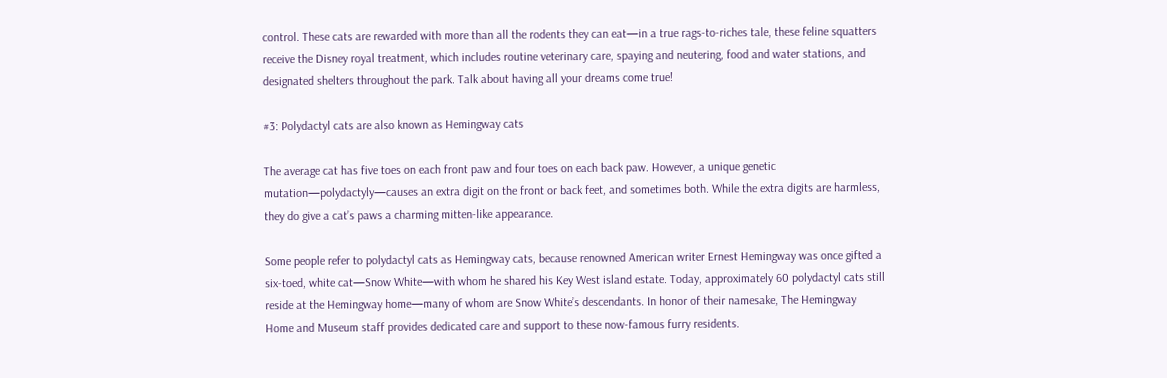control. These cats are rewarded with more than all the rodents they can eat—in a true rags-to-riches tale, these feline squatters receive the Disney royal treatment, which includes routine veterinary care, spaying and neutering, food and water stations, and designated shelters throughout the park. Talk about having all your dreams come true!

#3: Polydactyl cats are also known as Hemingway cats

The average cat has five toes on each front paw and four toes on each back paw. However, a unique genetic mutation—polydactyly—causes an extra digit on the front or back feet, and sometimes both. While the extra digits are harmless, they do give a cat’s paws a charming mitten-like appearance.

Some people refer to polydactyl cats as Hemingway cats, because renowned American writer Ernest Hemingway was once gifted a six-toed, white cat—Snow White—with whom he shared his Key West island estate. Today, approximately 60 polydactyl cats still reside at the Hemingway home—many of whom are Snow White’s descendants. In honor of their namesake, The Hemingway Home and Museum staff provides dedicated care and support to these now-famous furry residents.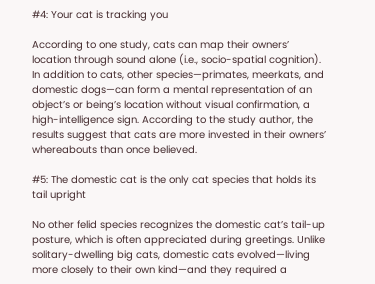#4: Your cat is tracking you

According to one study, cats can map their owners’ location through sound alone (i.e., socio-spatial cognition). In addition to cats, other species—primates, meerkats, and domestic dogs—can form a mental representation of an object’s or being’s location without visual confirmation, a high-intelligence sign. According to the study author, the results suggest that cats are more invested in their owners’ whereabouts than once believed.

#5: The domestic cat is the only cat species that holds its tail upright

No other felid species recognizes the domestic cat’s tail-up posture, which is often appreciated during greetings. Unlike solitary-dwelling big cats, domestic cats evolved—living more closely to their own kind—and they required a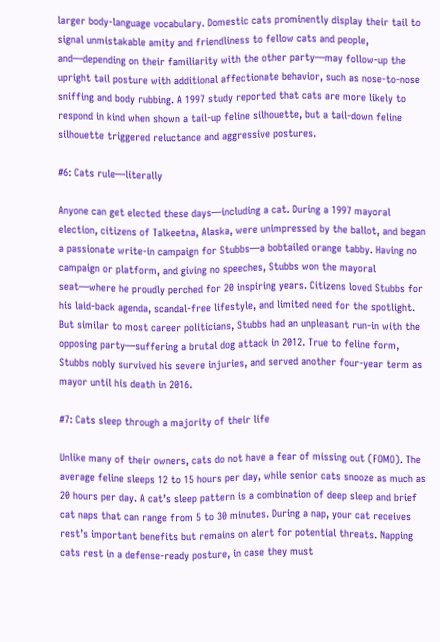larger body-language vocabulary. Domestic cats prominently display their tail to signal unmistakable amity and friendliness to fellow cats and people, and—depending on their familiarity with the other party—may follow-up the upright tail posture with additional affectionate behavior, such as nose-to-nose sniffing and body rubbing. A 1997 study reported that cats are more likely to respond in kind when shown a tail-up feline silhouette, but a tail-down feline silhouette triggered reluctance and aggressive postures.

#6: Cats rule—literally

Anyone can get elected these days—including a cat. During a 1997 mayoral election, citizens of Talkeetna, Alaska, were unimpressed by the ballot, and began a passionate write-in campaign for Stubbs—a bobtailed orange tabby. Having no campaign or platform, and giving no speeches, Stubbs won the mayoral seat—where he proudly perched for 20 inspiring years. Citizens loved Stubbs for his laid-back agenda, scandal-free lifestyle, and limited need for the spotlight. But similar to most career politicians, Stubbs had an unpleasant run-in with the opposing party—suffering a brutal dog attack in 2012. True to feline form, Stubbs nobly survived his severe injuries, and served another four-year term as mayor until his death in 2016.

#7: Cats sleep through a majority of their life

Unlike many of their owners, cats do not have a fear of missing out (FOMO). The average feline sleeps 12 to 15 hours per day, while senior cats snooze as much as 20 hours per day. A cat’s sleep pattern is a combination of deep sleep and brief cat naps that can range from 5 to 30 minutes. During a nap, your cat receives rest’s important benefits but remains on alert for potential threats. Napping cats rest in a defense-ready posture, in case they must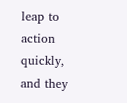leap to action quickly, and they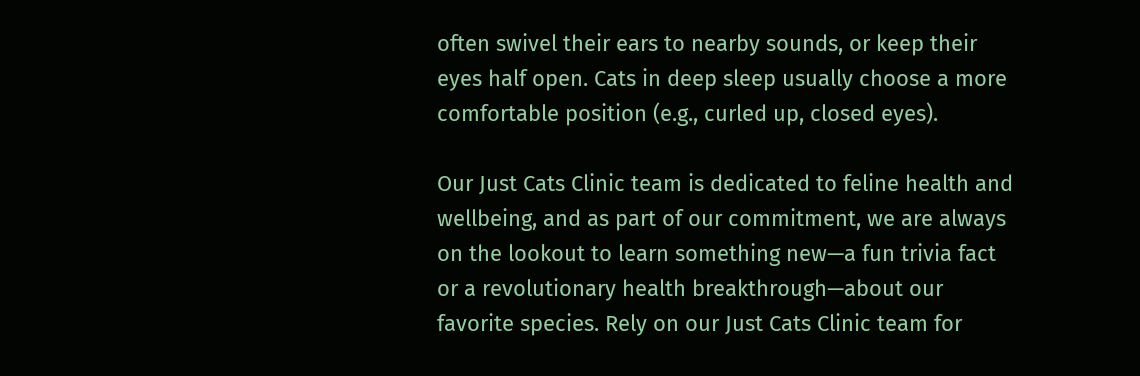often swivel their ears to nearby sounds, or keep their eyes half open. Cats in deep sleep usually choose a more comfortable position (e.g., curled up, closed eyes).

Our Just Cats Clinic team is dedicated to feline health and wellbeing, and as part of our commitment, we are always on the lookout to learn something new—a fun trivia fact or a revolutionary health breakthrough—about our favorite species. Rely on our Just Cats Clinic team for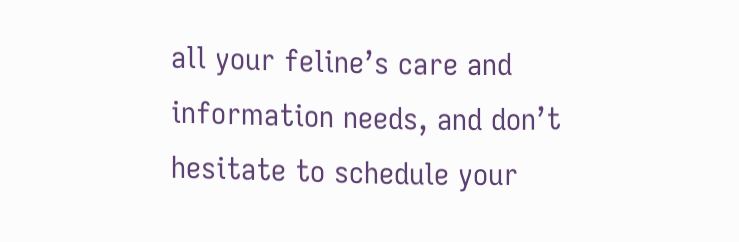all your feline’s care and information needs, and don’t hesitate to schedule your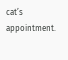cat’s appointment.